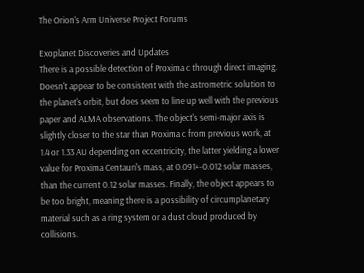The Orion's Arm Universe Project Forums

Exoplanet Discoveries and Updates
There is a possible detection of Proxima c through direct imaging. Doesn't appear to be consistent with the astrometric solution to the planet's orbit, but does seem to line up well with the previous paper and ALMA observations. The object's semi-major axis is slightly closer to the star than Proxima c from previous work, at 1.4 or 1.33 AU depending on eccentricity, the latter yielding a lower value for Proxima Centauri's mass, at 0.091+-0.012 solar masses, than the current 0.12 solar masses. Finally, the object appears to be too bright, meaning there is a possibility of circumplanetary material such as a ring system or a dust cloud produced by collisions.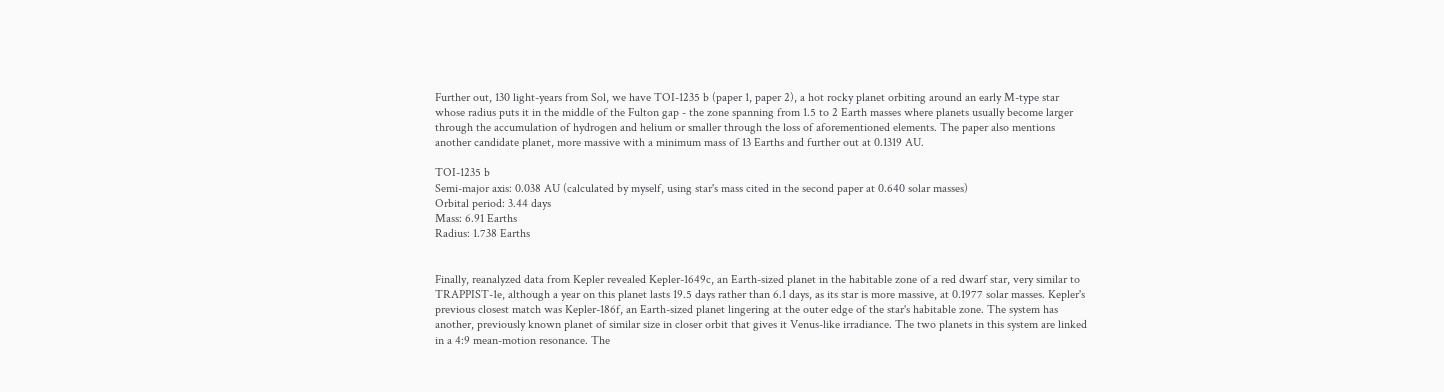Further out, 130 light-years from Sol, we have TOI-1235 b (paper 1, paper 2), a hot rocky planet orbiting around an early M-type star whose radius puts it in the middle of the Fulton gap - the zone spanning from 1.5 to 2 Earth masses where planets usually become larger through the accumulation of hydrogen and helium or smaller through the loss of aforementioned elements. The paper also mentions another candidate planet, more massive with a minimum mass of 13 Earths and further out at 0.1319 AU.

TOI-1235 b
Semi-major axis: 0.038 AU (calculated by myself, using star's mass cited in the second paper at 0.640 solar masses)
Orbital period: 3.44 days
Mass: 6.91 Earths
Radius: 1.738 Earths


Finally, reanalyzed data from Kepler revealed Kepler-1649c, an Earth-sized planet in the habitable zone of a red dwarf star, very similar to TRAPPIST-1e, although a year on this planet lasts 19.5 days rather than 6.1 days, as its star is more massive, at 0.1977 solar masses. Kepler's previous closest match was Kepler-186f, an Earth-sized planet lingering at the outer edge of the star's habitable zone. The system has another, previously known planet of similar size in closer orbit that gives it Venus-like irradiance. The two planets in this system are linked in a 4:9 mean-motion resonance. The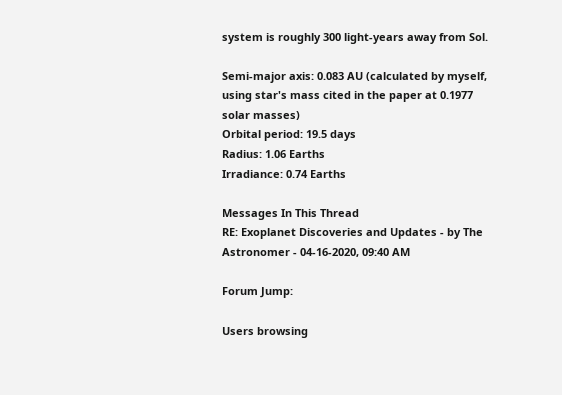system is roughly 300 light-years away from Sol.

Semi-major axis: 0.083 AU (calculated by myself, using star's mass cited in the paper at 0.1977 solar masses)
Orbital period: 19.5 days
Radius: 1.06 Earths
Irradiance: 0.74 Earths

Messages In This Thread
RE: Exoplanet Discoveries and Updates - by The Astronomer - 04-16-2020, 09:40 AM

Forum Jump:

Users browsing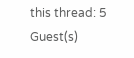this thread: 5 Guest(s)